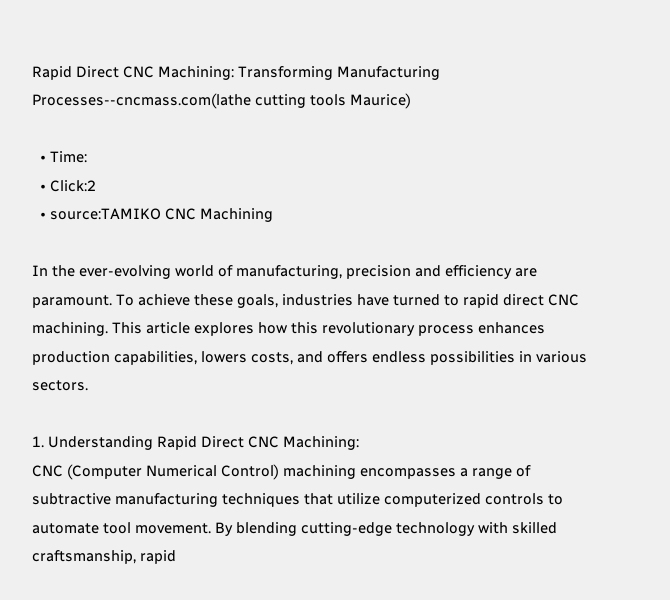Rapid Direct CNC Machining: Transforming Manufacturing Processes--cncmass.com(lathe cutting tools Maurice)

  • Time:
  • Click:2
  • source:TAMIKO CNC Machining

In the ever-evolving world of manufacturing, precision and efficiency are paramount. To achieve these goals, industries have turned to rapid direct CNC machining. This article explores how this revolutionary process enhances production capabilities, lowers costs, and offers endless possibilities in various sectors.

1. Understanding Rapid Direct CNC Machining:
CNC (Computer Numerical Control) machining encompasses a range of subtractive manufacturing techniques that utilize computerized controls to automate tool movement. By blending cutting-edge technology with skilled craftsmanship, rapid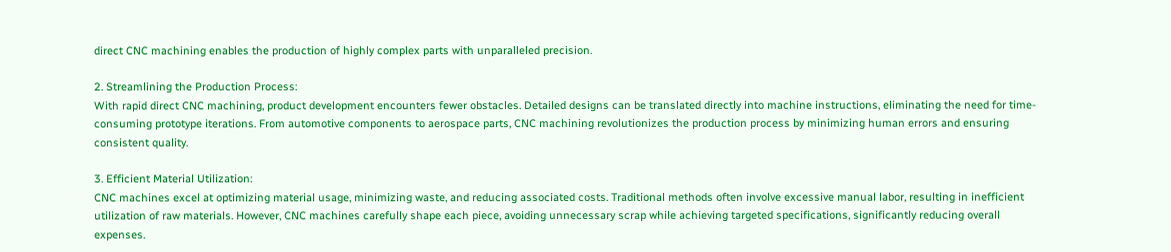direct CNC machining enables the production of highly complex parts with unparalleled precision.

2. Streamlining the Production Process:
With rapid direct CNC machining, product development encounters fewer obstacles. Detailed designs can be translated directly into machine instructions, eliminating the need for time-consuming prototype iterations. From automotive components to aerospace parts, CNC machining revolutionizes the production process by minimizing human errors and ensuring consistent quality.

3. Efficient Material Utilization:
CNC machines excel at optimizing material usage, minimizing waste, and reducing associated costs. Traditional methods often involve excessive manual labor, resulting in inefficient utilization of raw materials. However, CNC machines carefully shape each piece, avoiding unnecessary scrap while achieving targeted specifications, significantly reducing overall expenses.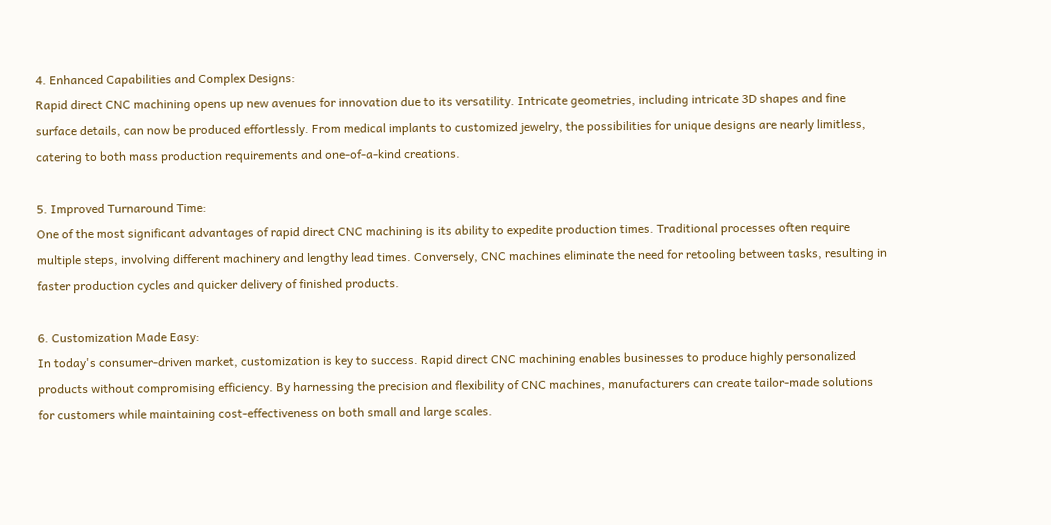4. Enhanced Capabilities and Complex Designs:
Rapid direct CNC machining opens up new avenues for innovation due to its versatility. Intricate geometries, including intricate 3D shapes and fine surface details, can now be produced effortlessly. From medical implants to customized jewelry, the possibilities for unique designs are nearly limitless, catering to both mass production requirements and one-of-a-kind creations.

5. Improved Turnaround Time:
One of the most significant advantages of rapid direct CNC machining is its ability to expedite production times. Traditional processes often require multiple steps, involving different machinery and lengthy lead times. Conversely, CNC machines eliminate the need for retooling between tasks, resulting in faster production cycles and quicker delivery of finished products.

6. Customization Made Easy:
In today's consumer-driven market, customization is key to success. Rapid direct CNC machining enables businesses to produce highly personalized products without compromising efficiency. By harnessing the precision and flexibility of CNC machines, manufacturers can create tailor-made solutions for customers while maintaining cost-effectiveness on both small and large scales.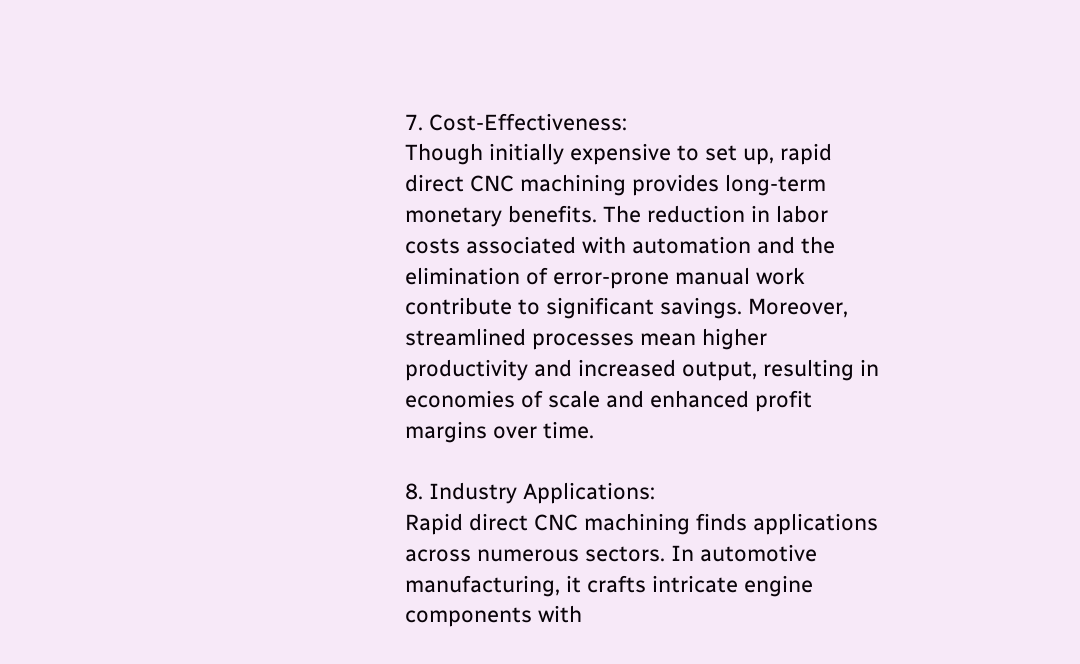7. Cost-Effectiveness:
Though initially expensive to set up, rapid direct CNC machining provides long-term monetary benefits. The reduction in labor costs associated with automation and the elimination of error-prone manual work contribute to significant savings. Moreover, streamlined processes mean higher productivity and increased output, resulting in economies of scale and enhanced profit margins over time.

8. Industry Applications:
Rapid direct CNC machining finds applications across numerous sectors. In automotive manufacturing, it crafts intricate engine components with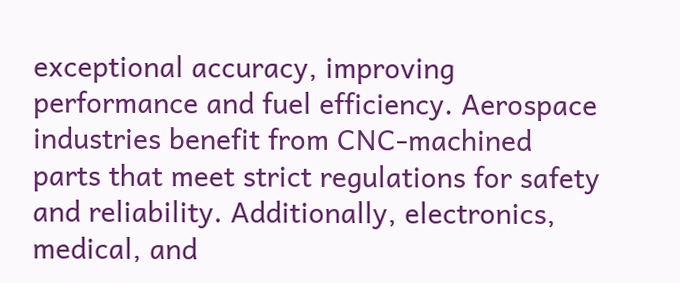exceptional accuracy, improving performance and fuel efficiency. Aerospace industries benefit from CNC-machined parts that meet strict regulations for safety and reliability. Additionally, electronics, medical, and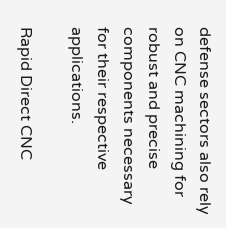defense sectors also rely on CNC machining for robust and precise components necessary for their respective applications.

Rapid Direct CNC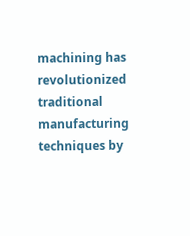machining has revolutionized traditional manufacturing techniques by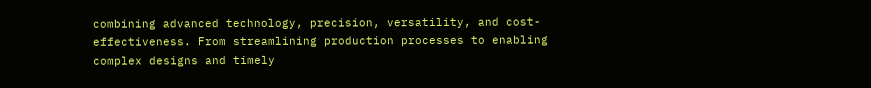combining advanced technology, precision, versatility, and cost-effectiveness. From streamlining production processes to enabling complex designs and timely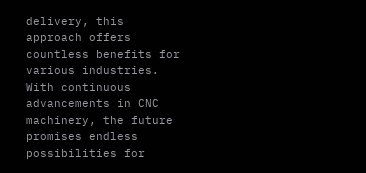delivery, this approach offers countless benefits for various industries. With continuous advancements in CNC machinery, the future promises endless possibilities for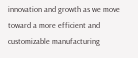innovation and growth as we move toward a more efficient and customizable manufacturing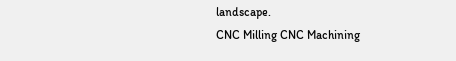landscape.
CNC Milling CNC Machining